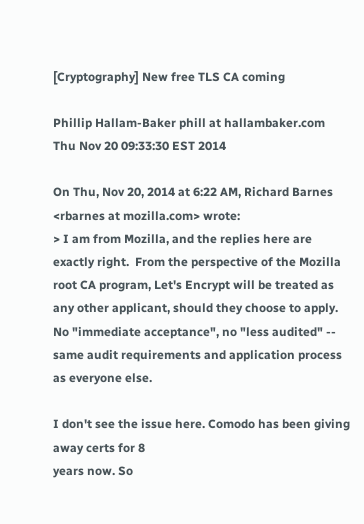[Cryptography] New free TLS CA coming

Phillip Hallam-Baker phill at hallambaker.com
Thu Nov 20 09:33:30 EST 2014

On Thu, Nov 20, 2014 at 6:22 AM, Richard Barnes <rbarnes at mozilla.com> wrote:
> I am from Mozilla, and the replies here are exactly right.  From the perspective of the Mozilla root CA program, Let's Encrypt will be treated as any other applicant, should they choose to apply.  No "immediate acceptance", no "less audited" -- same audit requirements and application process as everyone else.

I don't see the issue here. Comodo has been giving away certs for 8
years now. So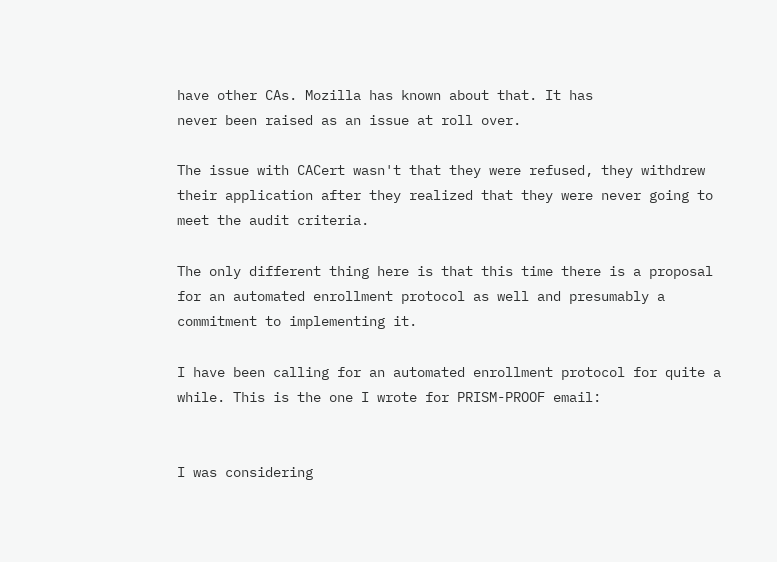have other CAs. Mozilla has known about that. It has
never been raised as an issue at roll over.

The issue with CACert wasn't that they were refused, they withdrew
their application after they realized that they were never going to
meet the audit criteria.

The only different thing here is that this time there is a proposal
for an automated enrollment protocol as well and presumably a
commitment to implementing it.

I have been calling for an automated enrollment protocol for quite a
while. This is the one I wrote for PRISM-PROOF email:


I was considering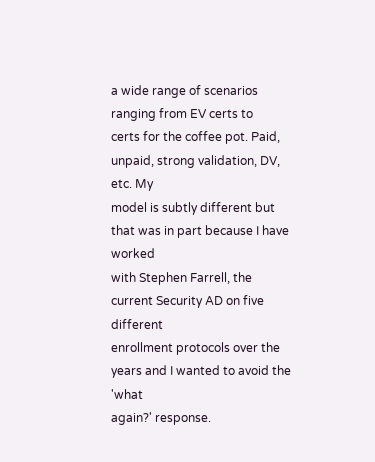a wide range of scenarios ranging from EV certs to
certs for the coffee pot. Paid, unpaid, strong validation, DV, etc. My
model is subtly different but that was in part because I have worked
with Stephen Farrell, the current Security AD on five different
enrollment protocols over the years and I wanted to avoid the 'what
again?' response.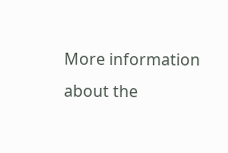More information about the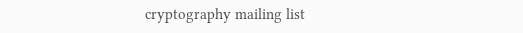cryptography mailing list